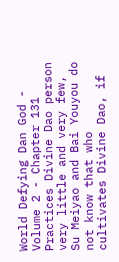World Defying Dan God - Volume 2 - Chapter 131
Practices Divine Dao person very little and very few, Su Meiyao and Bai Youyou do not know that who cultivates Divine Dao, if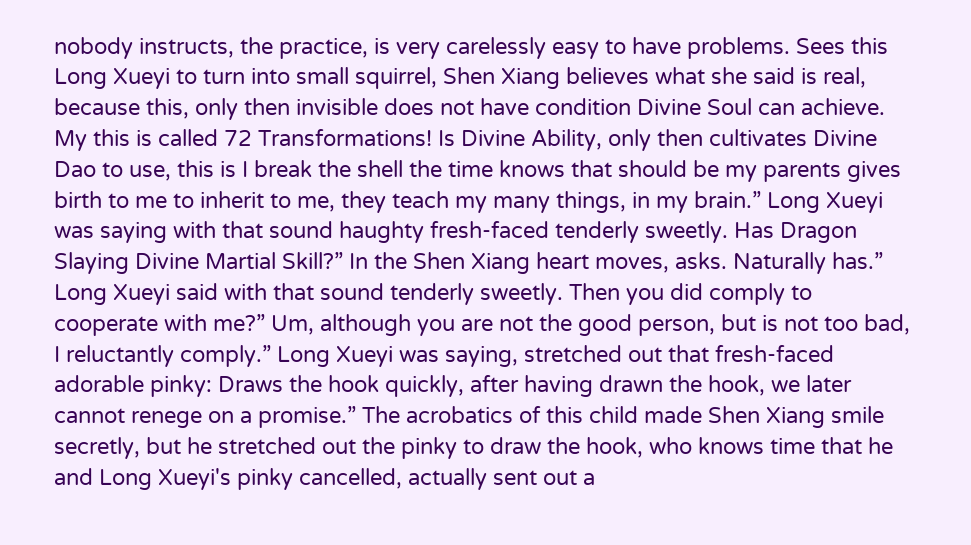nobody instructs, the practice, is very carelessly easy to have problems. Sees this Long Xueyi to turn into small squirrel, Shen Xiang believes what she said is real, because this, only then invisible does not have condition Divine Soul can achieve. My this is called 72 Transformations! Is Divine Ability, only then cultivates Divine Dao to use, this is I break the shell the time knows that should be my parents gives birth to me to inherit to me, they teach my many things, in my brain.” Long Xueyi was saying with that sound haughty fresh-faced tenderly sweetly. Has Dragon Slaying Divine Martial Skill?” In the Shen Xiang heart moves, asks. Naturally has.” Long Xueyi said with that sound tenderly sweetly. Then you did comply to cooperate with me?” Um, although you are not the good person, but is not too bad, I reluctantly comply.” Long Xueyi was saying, stretched out that fresh-faced adorable pinky: Draws the hook quickly, after having drawn the hook, we later cannot renege on a promise.” The acrobatics of this child made Shen Xiang smile secretly, but he stretched out the pinky to draw the hook, who knows time that he and Long Xueyi's pinky cancelled, actually sent out a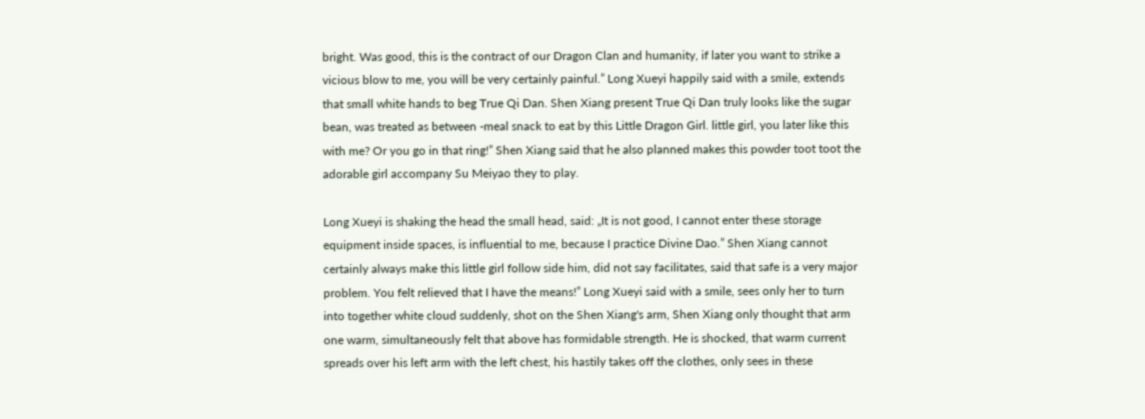bright. Was good, this is the contract of our Dragon Clan and humanity, if later you want to strike a vicious blow to me, you will be very certainly painful.” Long Xueyi happily said with a smile, extends that small white hands to beg True Qi Dan. Shen Xiang present True Qi Dan truly looks like the sugar bean, was treated as between -meal snack to eat by this Little Dragon Girl. little girl, you later like this with me? Or you go in that ring!” Shen Xiang said that he also planned makes this powder toot toot the adorable girl accompany Su Meiyao they to play.

Long Xueyi is shaking the head the small head, said: „It is not good, I cannot enter these storage equipment inside spaces, is influential to me, because I practice Divine Dao.” Shen Xiang cannot certainly always make this little girl follow side him, did not say facilitates, said that safe is a very major problem. You felt relieved that I have the means!” Long Xueyi said with a smile, sees only her to turn into together white cloud suddenly, shot on the Shen Xiang's arm, Shen Xiang only thought that arm one warm, simultaneously felt that above has formidable strength. He is shocked, that warm current spreads over his left arm with the left chest, his hastily takes off the clothes, only sees in these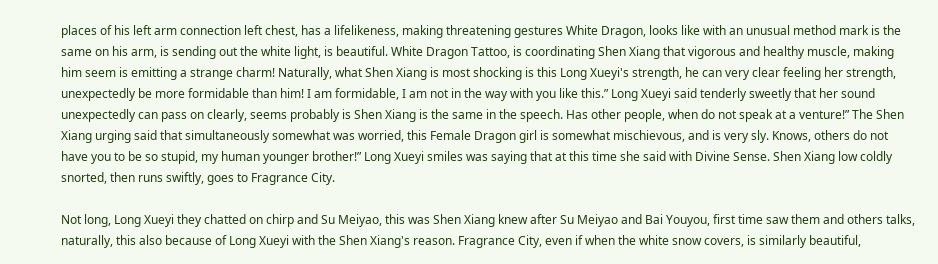places of his left arm connection left chest, has a lifelikeness, making threatening gestures White Dragon, looks like with an unusual method mark is the same on his arm, is sending out the white light, is beautiful. White Dragon Tattoo, is coordinating Shen Xiang that vigorous and healthy muscle, making him seem is emitting a strange charm! Naturally, what Shen Xiang is most shocking is this Long Xueyi's strength, he can very clear feeling her strength, unexpectedly be more formidable than him! I am formidable, I am not in the way with you like this.” Long Xueyi said tenderly sweetly that her sound unexpectedly can pass on clearly, seems probably is Shen Xiang is the same in the speech. Has other people, when do not speak at a venture!” The Shen Xiang urging said that simultaneously somewhat was worried, this Female Dragon girl is somewhat mischievous, and is very sly. Knows, others do not have you to be so stupid, my human younger brother!” Long Xueyi smiles was saying that at this time she said with Divine Sense. Shen Xiang low coldly snorted, then runs swiftly, goes to Fragrance City.

Not long, Long Xueyi they chatted on chirp and Su Meiyao, this was Shen Xiang knew after Su Meiyao and Bai Youyou, first time saw them and others talks, naturally, this also because of Long Xueyi with the Shen Xiang's reason. Fragrance City, even if when the white snow covers, is similarly beautiful,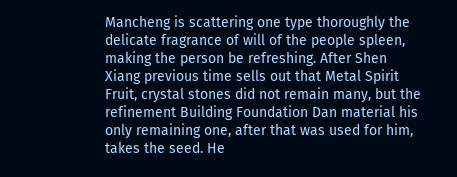Mancheng is scattering one type thoroughly the delicate fragrance of will of the people spleen, making the person be refreshing. After Shen Xiang previous time sells out that Metal Spirit Fruit, crystal stones did not remain many, but the refinement Building Foundation Dan material his only remaining one, after that was used for him, takes the seed. He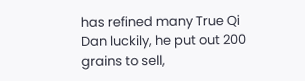has refined many True Qi Dan luckily, he put out 200 grains to sell,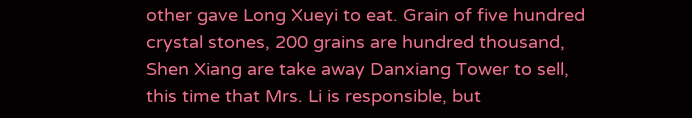other gave Long Xueyi to eat. Grain of five hundred crystal stones, 200 grains are hundred thousand, Shen Xiang are take away Danxiang Tower to sell, this time that Mrs. Li is responsible, but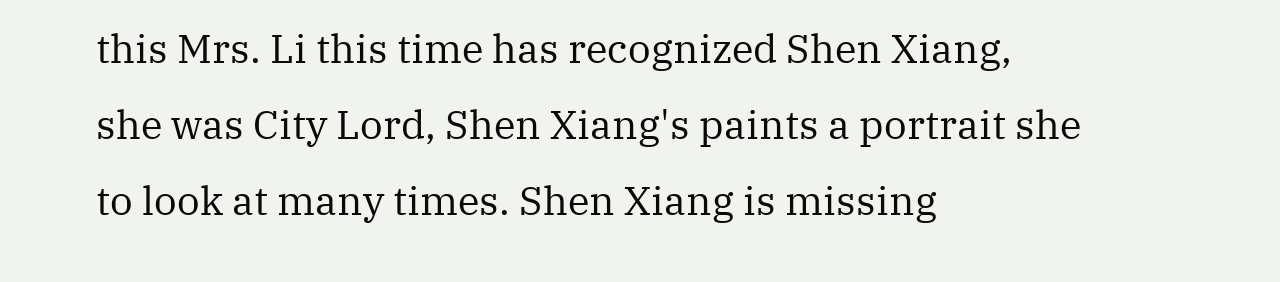this Mrs. Li this time has recognized Shen Xiang, she was City Lord, Shen Xiang's paints a portrait she to look at many times. Shen Xiang is missing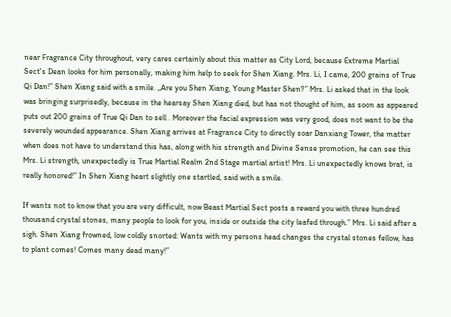near Fragrance City throughout, very cares certainly about this matter as City Lord, because Extreme Martial Sect's Dean looks for him personally, making him help to seek for Shen Xiang. Mrs. Li, I came, 200 grains of True Qi Dan!” Shen Xiang said with a smile. „Are you Shen Xiang, Young Master Shen?” Mrs. Li asked that in the look was bringing surprisedly, because in the hearsay Shen Xiang died, but has not thought of him, as soon as appeared puts out 200 grains of True Qi Dan to sell . Moreover the facial expression was very good, does not want to be the severely wounded appearance. Shen Xiang arrives at Fragrance City to directly soar Danxiang Tower, the matter when does not have to understand this has, along with his strength and Divine Sense promotion, he can see this Mrs. Li strength, unexpectedly is True Martial Realm 2nd Stage martial artist! Mrs. Li unexpectedly knows brat, is really honored!” In Shen Xiang heart slightly one startled, said with a smile.

If wants not to know that you are very difficult, now Beast Martial Sect posts a reward you with three hundred thousand crystal stones, many people to look for you, inside or outside the city leafed through.” Mrs. Li said after a sigh. Shen Xiang frowned, low coldly snorted: Wants with my persons head changes the crystal stones fellow, has to plant comes! Comes many dead many!”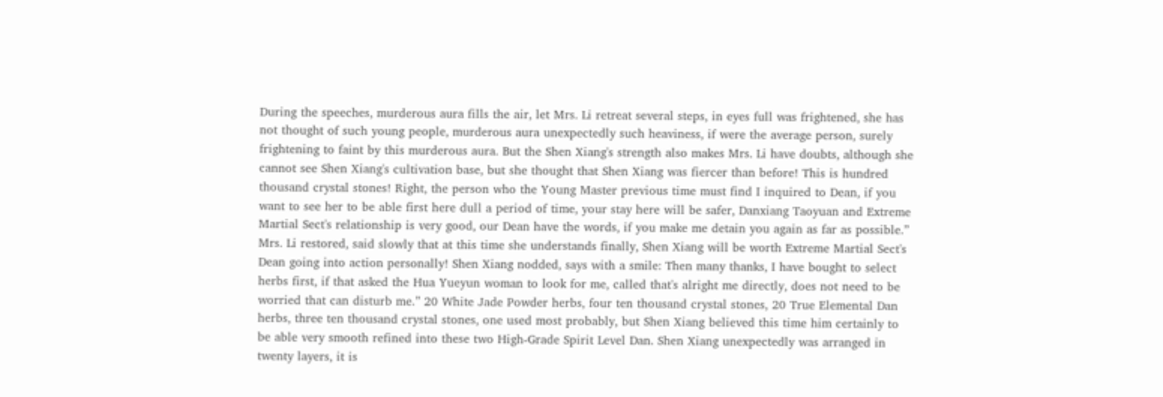During the speeches, murderous aura fills the air, let Mrs. Li retreat several steps, in eyes full was frightened, she has not thought of such young people, murderous aura unexpectedly such heaviness, if were the average person, surely frightening to faint by this murderous aura. But the Shen Xiang's strength also makes Mrs. Li have doubts, although she cannot see Shen Xiang's cultivation base, but she thought that Shen Xiang was fiercer than before! This is hundred thousand crystal stones! Right, the person who the Young Master previous time must find I inquired to Dean, if you want to see her to be able first here dull a period of time, your stay here will be safer, Danxiang Taoyuan and Extreme Martial Sect's relationship is very good, our Dean have the words, if you make me detain you again as far as possible.” Mrs. Li restored, said slowly that at this time she understands finally, Shen Xiang will be worth Extreme Martial Sect's Dean going into action personally! Shen Xiang nodded, says with a smile: Then many thanks, I have bought to select herbs first, if that asked the Hua Yueyun woman to look for me, called that's alright me directly, does not need to be worried that can disturb me.” 20 White Jade Powder herbs, four ten thousand crystal stones, 20 True Elemental Dan herbs, three ten thousand crystal stones, one used most probably, but Shen Xiang believed this time him certainly to be able very smooth refined into these two High-Grade Spirit Level Dan. Shen Xiang unexpectedly was arranged in twenty layers, it is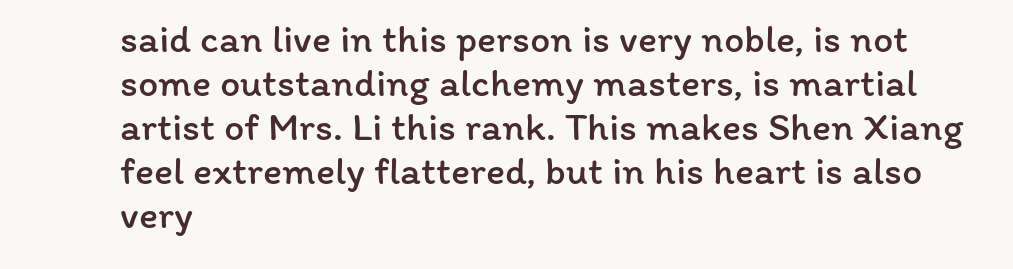said can live in this person is very noble, is not some outstanding alchemy masters, is martial artist of Mrs. Li this rank. This makes Shen Xiang feel extremely flattered, but in his heart is also very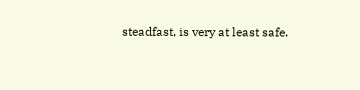steadfast, is very at least safe.